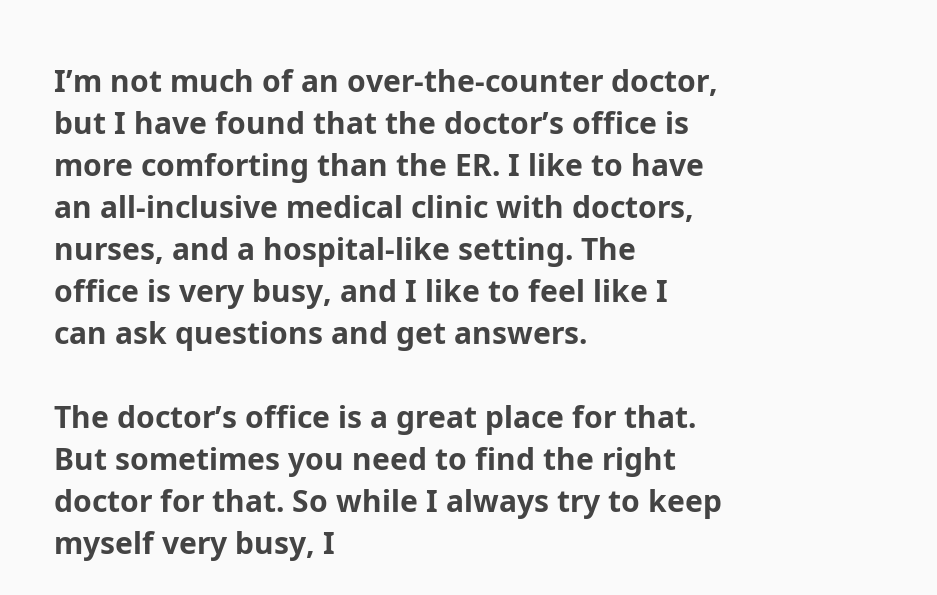I’m not much of an over-the-counter doctor, but I have found that the doctor’s office is more comforting than the ER. I like to have an all-inclusive medical clinic with doctors, nurses, and a hospital-like setting. The office is very busy, and I like to feel like I can ask questions and get answers.

The doctor’s office is a great place for that. But sometimes you need to find the right doctor for that. So while I always try to keep myself very busy, I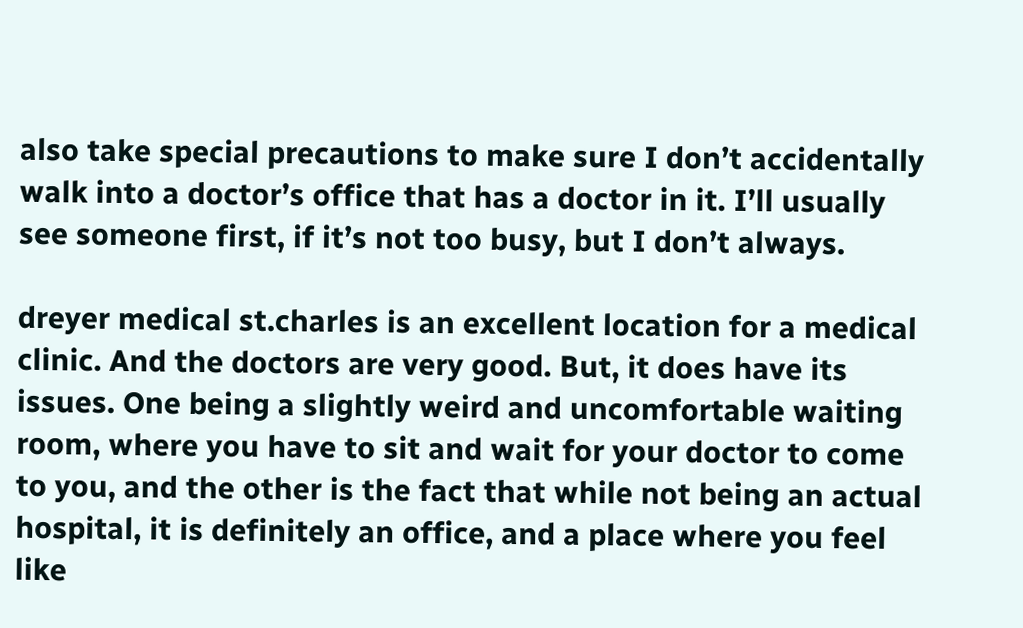also take special precautions to make sure I don’t accidentally walk into a doctor’s office that has a doctor in it. I’ll usually see someone first, if it’s not too busy, but I don’t always.

dreyer medical st.charles is an excellent location for a medical clinic. And the doctors are very good. But, it does have its issues. One being a slightly weird and uncomfortable waiting room, where you have to sit and wait for your doctor to come to you, and the other is the fact that while not being an actual hospital, it is definitely an office, and a place where you feel like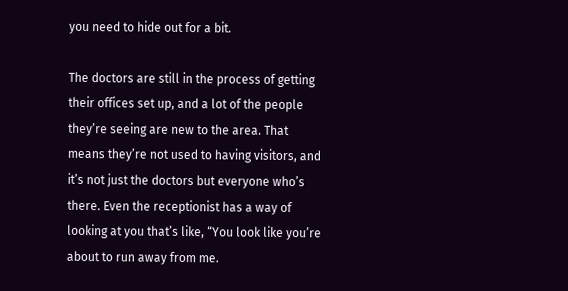you need to hide out for a bit.

The doctors are still in the process of getting their offices set up, and a lot of the people they’re seeing are new to the area. That means they’re not used to having visitors, and it’s not just the doctors but everyone who’s there. Even the receptionist has a way of looking at you that’s like, “You look like you’re about to run away from me.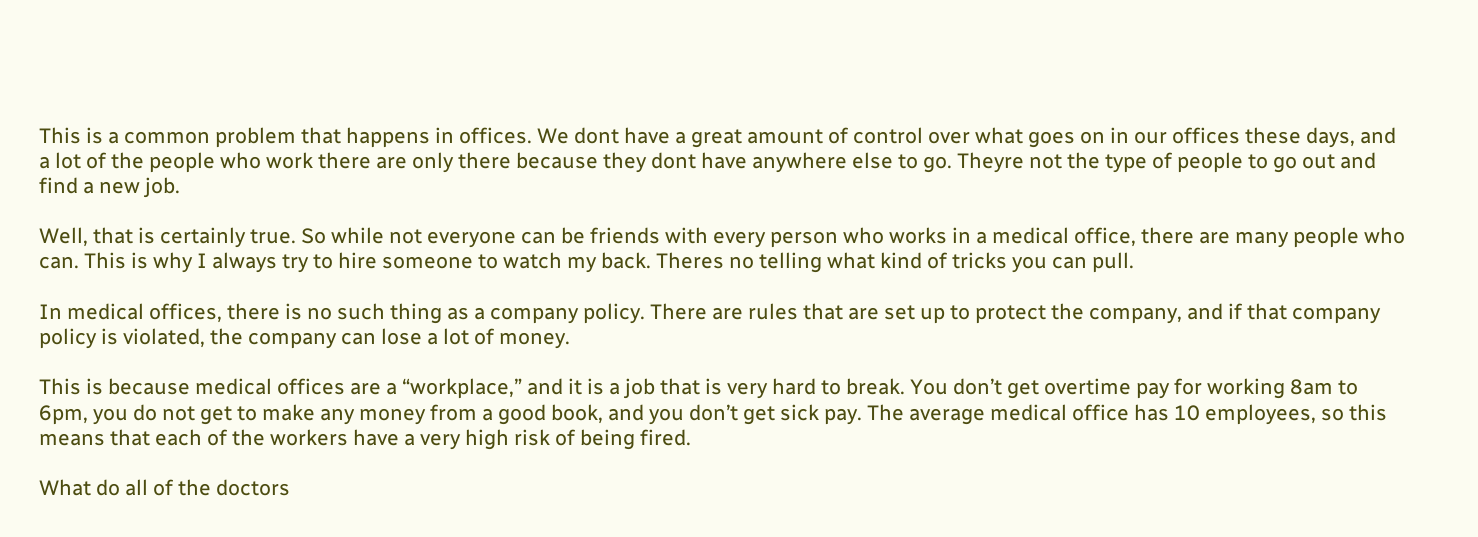This is a common problem that happens in offices. We dont have a great amount of control over what goes on in our offices these days, and a lot of the people who work there are only there because they dont have anywhere else to go. Theyre not the type of people to go out and find a new job.

Well, that is certainly true. So while not everyone can be friends with every person who works in a medical office, there are many people who can. This is why I always try to hire someone to watch my back. Theres no telling what kind of tricks you can pull.

In medical offices, there is no such thing as a company policy. There are rules that are set up to protect the company, and if that company policy is violated, the company can lose a lot of money.

This is because medical offices are a “workplace,” and it is a job that is very hard to break. You don’t get overtime pay for working 8am to 6pm, you do not get to make any money from a good book, and you don’t get sick pay. The average medical office has 10 employees, so this means that each of the workers have a very high risk of being fired.

What do all of the doctors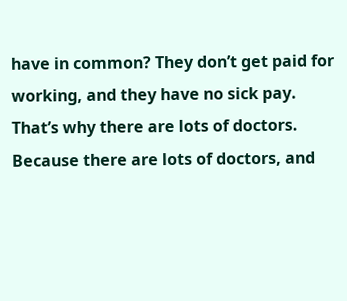have in common? They don’t get paid for working, and they have no sick pay. That’s why there are lots of doctors. Because there are lots of doctors, and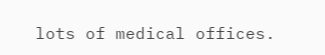lots of medical offices.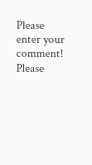Please enter your comment!
Please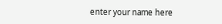enter your name here